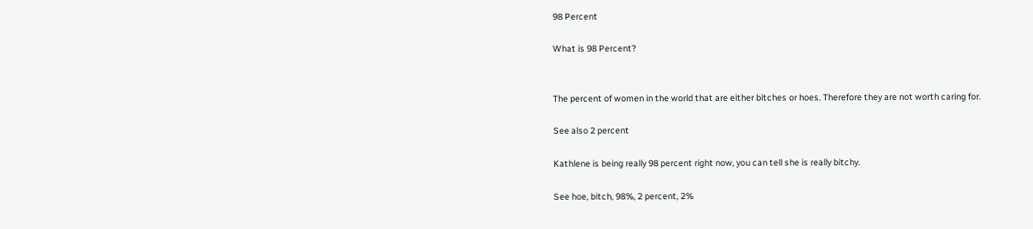98 Percent

What is 98 Percent?


The percent of women in the world that are either bitches or hoes. Therefore they are not worth caring for.

See also 2 percent

Kathlene is being really 98 percent right now, you can tell she is really bitchy.

See hoe, bitch, 98%, 2 percent, 2%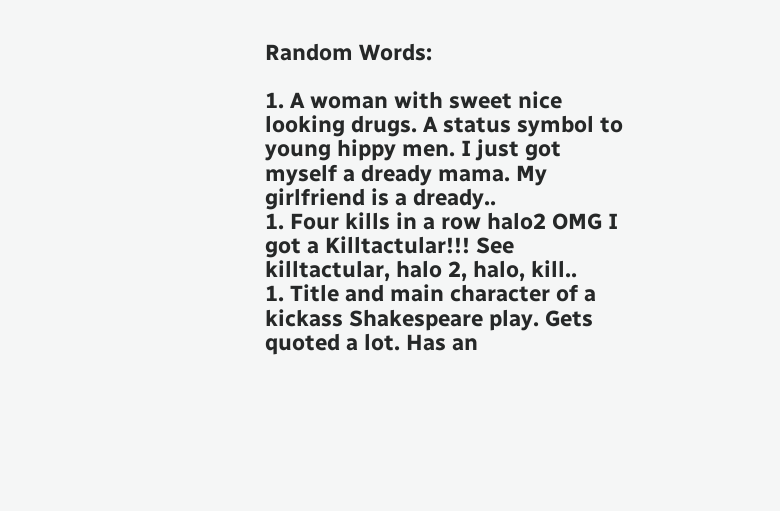Random Words:

1. A woman with sweet nice looking drugs. A status symbol to young hippy men. I just got myself a dready mama. My girlfriend is a dready..
1. Four kills in a row halo2 OMG I got a Killtactular!!! See killtactular, halo 2, halo, kill..
1. Title and main character of a kickass Shakespeare play. Gets quoted a lot. Has an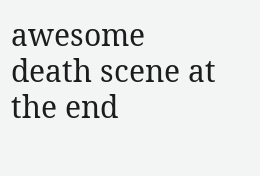awesome death scene at the end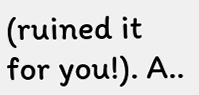(ruined it for you!). A..